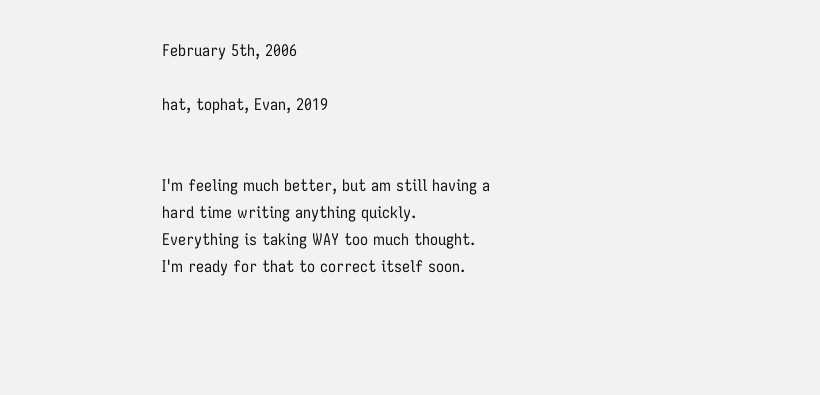February 5th, 2006

hat, tophat, Evan, 2019


I'm feeling much better, but am still having a hard time writing anything quickly. Everything is taking WAY too much thought. I'm ready for that to correct itself soon.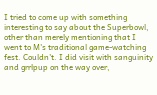I tried to come up with something interesting to say about the Superbowl, other than merely mentioning that I went to M's traditional game-watching fest. Couldn't. I did visit with sanguinity and grrlpup on the way over,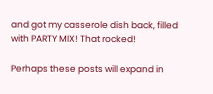and got my casserole dish back, filled with PARTY MIX! That rocked!

Perhaps these posts will expand in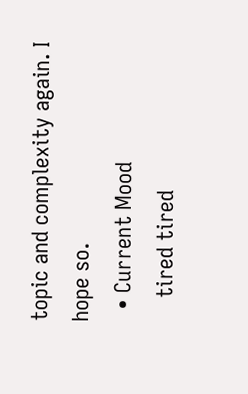topic and complexity again. I hope so.
  • Current Mood
    tired tired